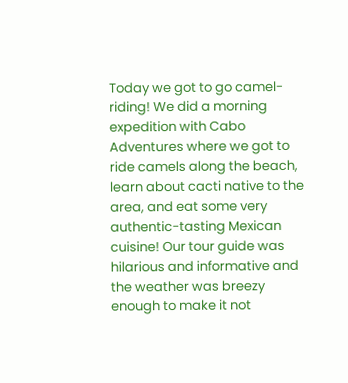Today we got to go camel-riding! We did a morning expedition with Cabo Adventures where we got to ride camels along the beach, learn about cacti native to the area, and eat some very authentic-tasting Mexican cuisine! Our tour guide was hilarious and informative and the weather was breezy enough to make it not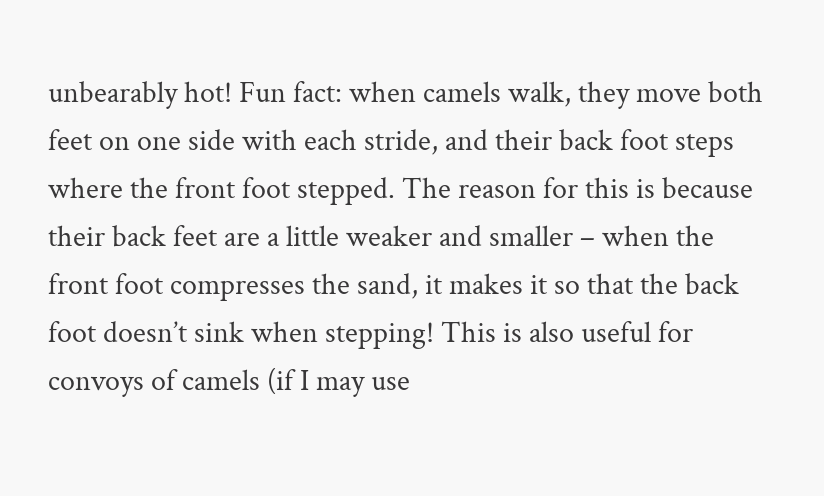unbearably hot! Fun fact: when camels walk, they move both feet on one side with each stride, and their back foot steps where the front foot stepped. The reason for this is because their back feet are a little weaker and smaller – when the front foot compresses the sand, it makes it so that the back foot doesn’t sink when stepping! This is also useful for convoys of camels (if I may use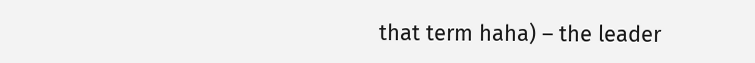that term haha) – the leader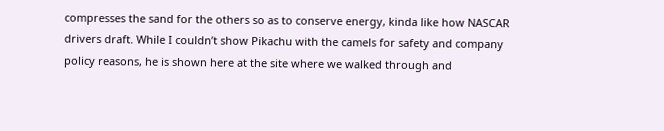compresses the sand for the others so as to conserve energy, kinda like how NASCAR drivers draft. While I couldn’t show Pikachu with the camels for safety and company policy reasons, he is shown here at the site where we walked through and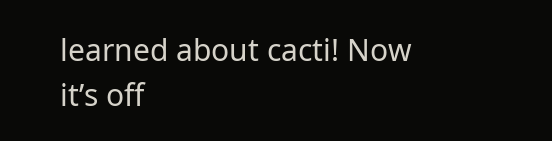learned about cacti! Now it’s off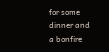for some dinner and a bonfire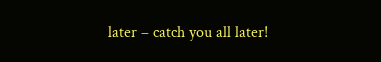later – catch you all later!